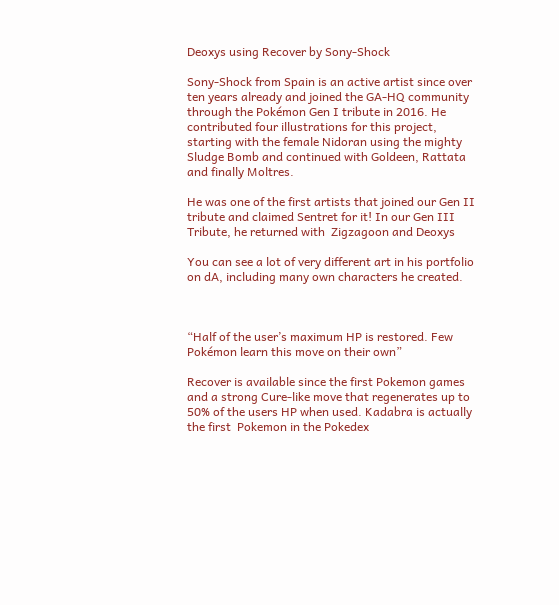Deoxys using Recover by Sony-Shock

Sony-Shock from Spain is an active artist since over ten years already and joined the GA-HQ community through the Pokémon Gen I tribute in 2016. He contributed four illustrations for this project, starting with the female Nidoran using the mighty Sludge Bomb and continued with Goldeen, Rattata and finally Moltres.

He was one of the first artists that joined our Gen II tribute and claimed Sentret for it! In our Gen III Tribute, he returned with  Zigzagoon and Deoxys

You can see a lot of very different art in his portfolio on dA, including many own characters he created.



“Half of the user’s maximum HP is restored. Few Pokémon learn this move on their own”

Recover is available since the first Pokemon games and a strong Cure-like move that regenerates up to 50% of the users HP when used. Kadabra is actually the first  Pokemon in the Pokedex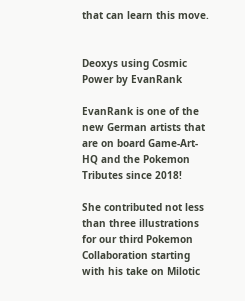that can learn this move.


Deoxys using Cosmic Power by EvanRank

EvanRank is one of the new German artists that are on board Game-Art-HQ and the Pokemon Tributes since 2018!

She contributed not less than three illustrations for our third Pokemon Collaboration starting with his take on Milotic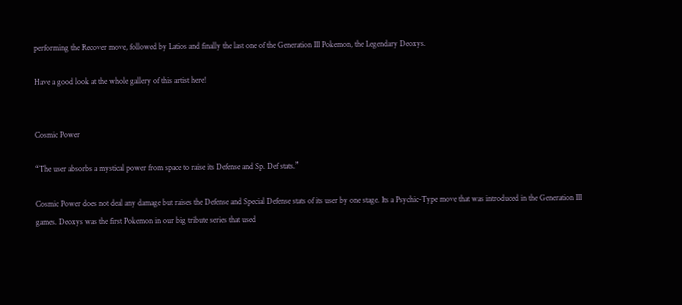performing the Recover move, followed by Latios and finally the last one of the Generation III Pokemon, the Legendary Deoxys.

Have a good look at the whole gallery of this artist here!


Cosmic Power

“The user absorbs a mystical power from space to raise its Defense and Sp. Def stats.”

Cosmic Power does not deal any damage but raises the Defense and Special Defense stats of its user by one stage. Its a Psychic-Type move that was introduced in the Generation III games. Deoxys was the first Pokemon in our big tribute series that used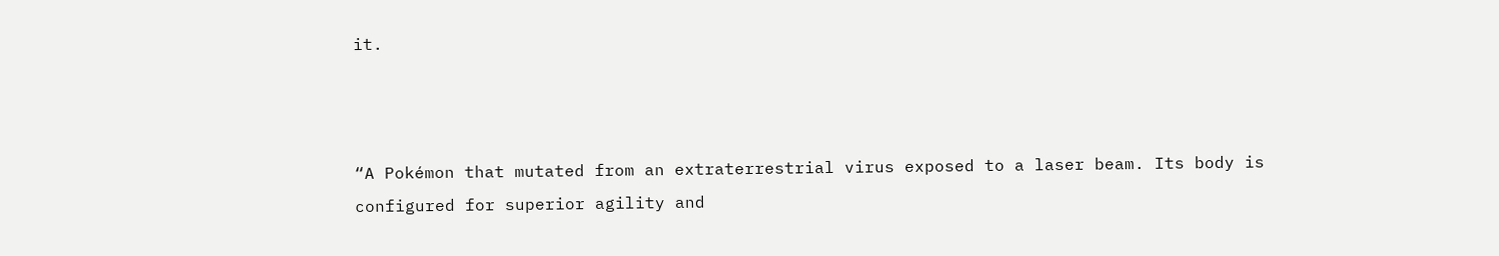it.



“A Pokémon that mutated from an extraterrestrial virus exposed to a laser beam. Its body is configured for superior agility and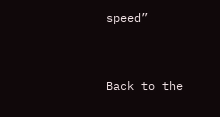speed”


Back to the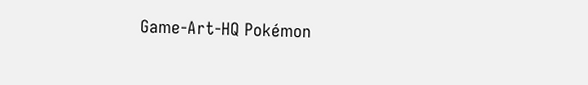Game-Art-HQ Pokémon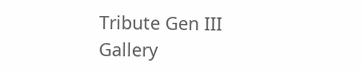Tribute Gen III Gallery